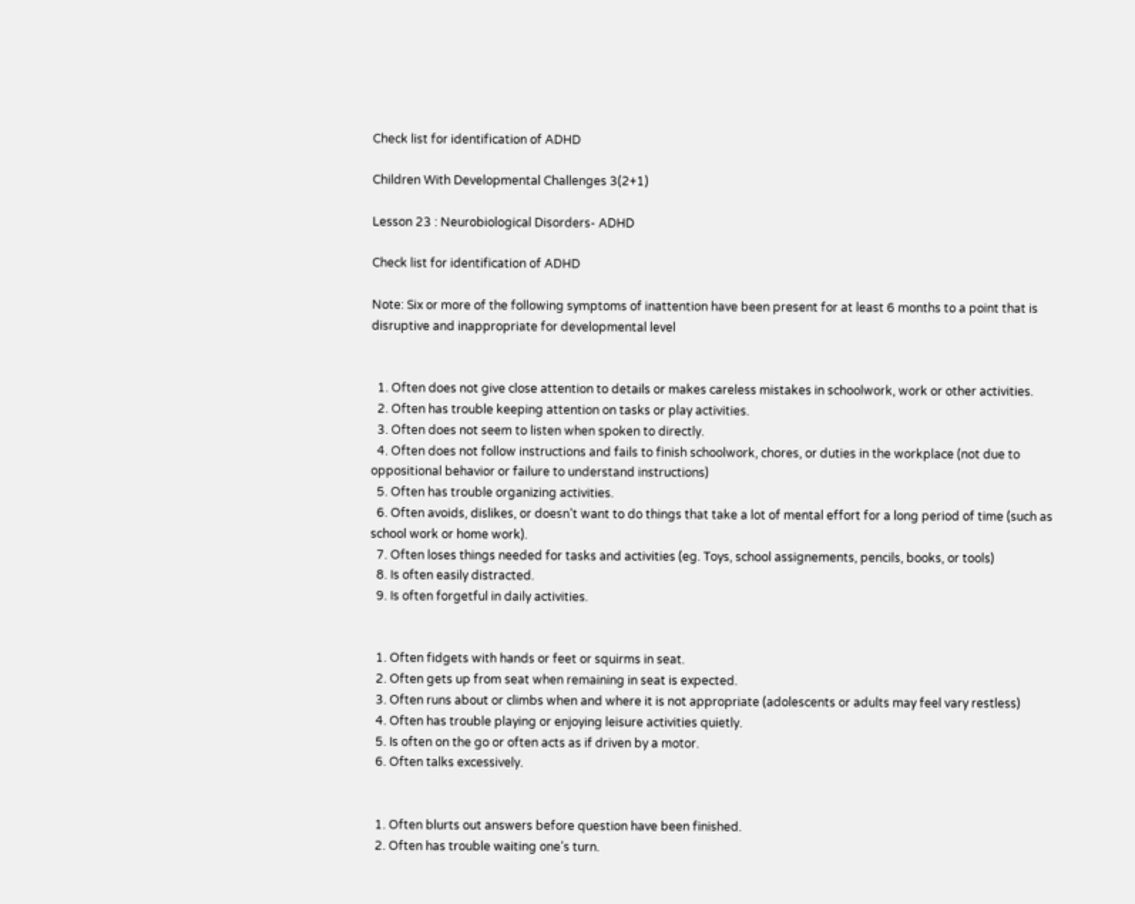Check list for identification of ADHD

Children With Developmental Challenges 3(2+1)

Lesson 23 : Neurobiological Disorders- ADHD

Check list for identification of ADHD

Note: Six or more of the following symptoms of inattention have been present for at least 6 months to a point that is disruptive and inappropriate for developmental level


  1. Often does not give close attention to details or makes careless mistakes in schoolwork, work or other activities.
  2. Often has trouble keeping attention on tasks or play activities.
  3. Often does not seem to listen when spoken to directly.
  4. Often does not follow instructions and fails to finish schoolwork, chores, or duties in the workplace (not due to oppositional behavior or failure to understand instructions)
  5. Often has trouble organizing activities.
  6. Often avoids, dislikes, or doesn’t want to do things that take a lot of mental effort for a long period of time (such as school work or home work).
  7. Often loses things needed for tasks and activities (eg. Toys, school assignements, pencils, books, or tools)
  8. Is often easily distracted.
  9. Is often forgetful in daily activities.


  1. Often fidgets with hands or feet or squirms in seat.
  2. Often gets up from seat when remaining in seat is expected.
  3. Often runs about or climbs when and where it is not appropriate (adolescents or adults may feel vary restless)
  4. Often has trouble playing or enjoying leisure activities quietly.
  5. Is often on the go or often acts as if driven by a motor.
  6. Often talks excessively.


  1. Often blurts out answers before question have been finished.
  2. Often has trouble waiting one’s turn.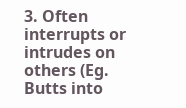3. Often interrupts or intrudes on others (Eg. Butts into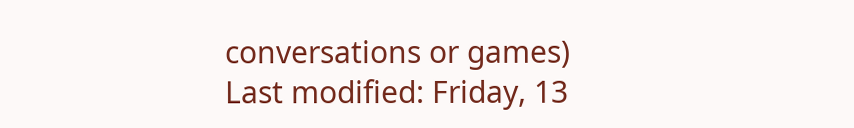conversations or games)
Last modified: Friday, 13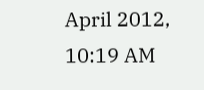April 2012, 10:19 AM